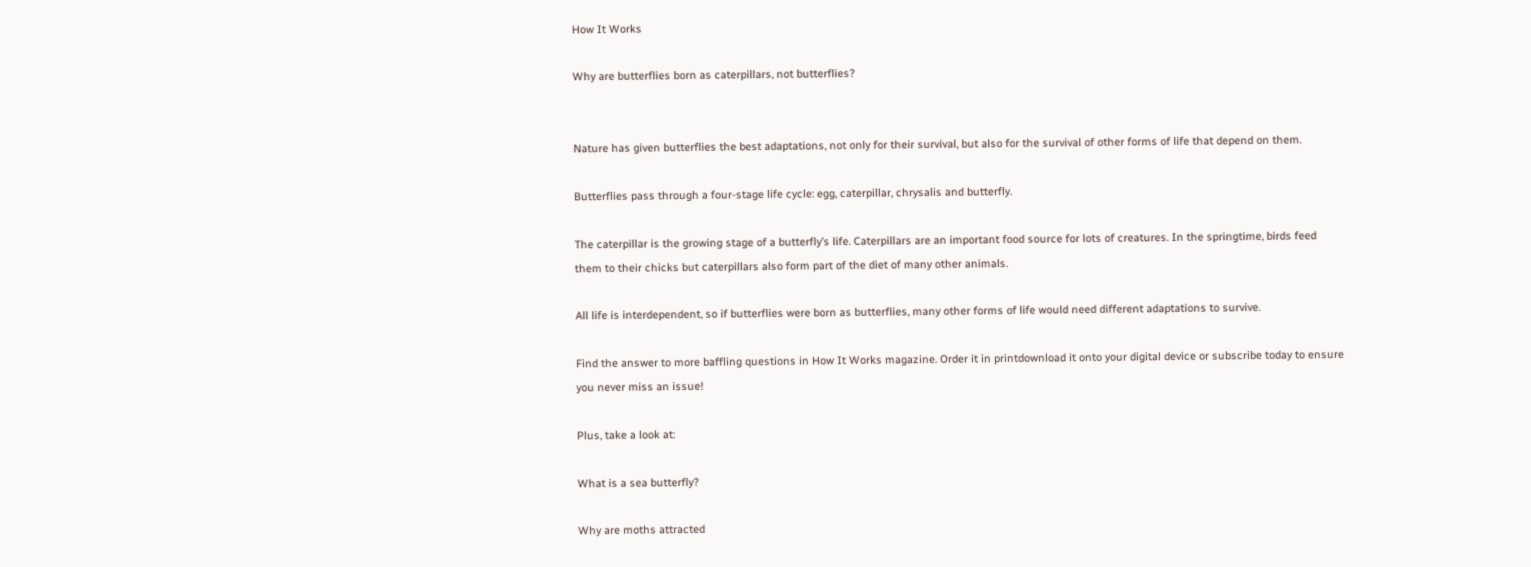How It Works

Why are butterflies born as caterpillars, not butterflies?


Nature has given butterflies the best adaptations, not only for their survival, but also for the survival of other forms of life that depend on them.

Butterflies pass through a four-stage life cycle: egg, caterpillar, chrysalis and butterfly.

The caterpillar is the growing stage of a butterfly’s life. Caterpillars are an important food source for lots of creatures. In the springtime, birds feed them to their chicks but caterpillars also form part of the diet of many other animals.

All life is interdependent, so if butterflies were born as butterflies, many other forms of life would need different adaptations to survive.

Find the answer to more baffling questions in How It Works magazine. Order it in printdownload it onto your digital device or subscribe today to ensure you never miss an issue!

Plus, take a look at:

What is a sea butterfly?

Why are moths attracted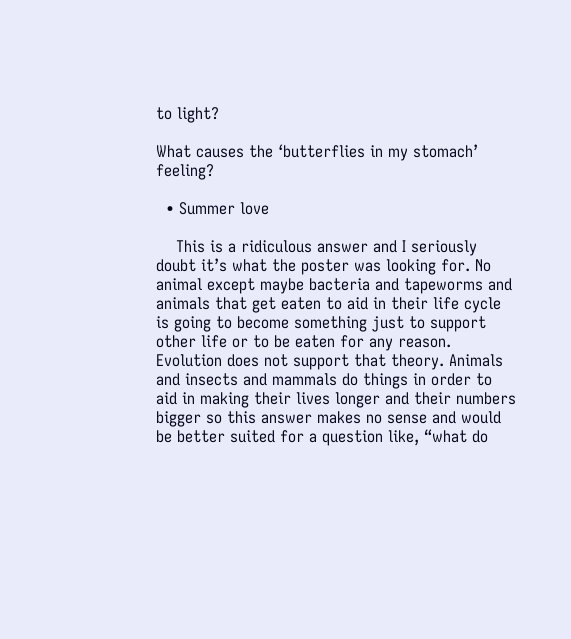to light?

What causes the ‘butterflies in my stomach’ feeling?

  • Summer love

    This is a ridiculous answer and I seriously doubt it’s what the poster was looking for. No animal except maybe bacteria and tapeworms and animals that get eaten to aid in their life cycle is going to become something just to support other life or to be eaten for any reason. Evolution does not support that theory. Animals and insects and mammals do things in order to aid in making their lives longer and their numbers bigger so this answer makes no sense and would be better suited for a question like, “what do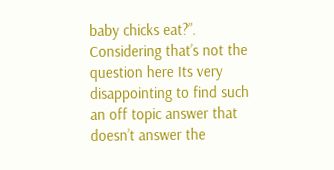baby chicks eat?”. Considering that’s not the question here Its very disappointing to find such an off topic answer that doesn’t answer the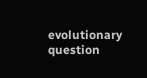evolutionary question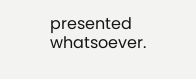presented whatsoever.